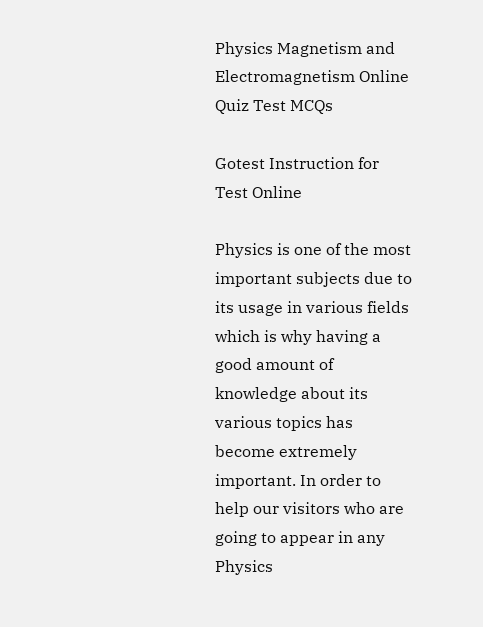Physics Magnetism and Electromagnetism Online Quiz Test MCQs

Gotest Instruction for Test Online

Physics is one of the most important subjects due to its usage in various fields which is why having a good amount of knowledge about its various topics has become extremely important. In order to help our visitors who are going to appear in any Physics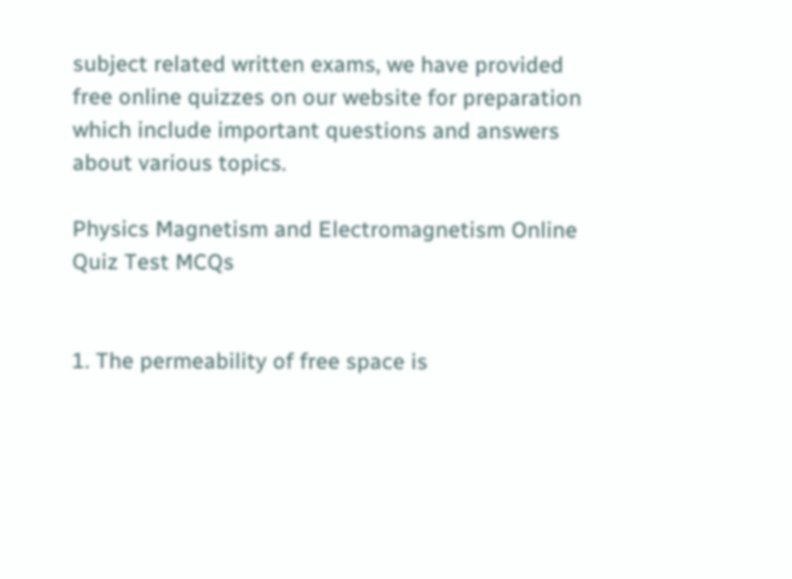subject related written exams, we have provided free online quizzes on our website for preparation which include important questions and answers about various topics.

Physics Magnetism and Electromagnetism Online Quiz Test MCQs


1. The permeability of free space is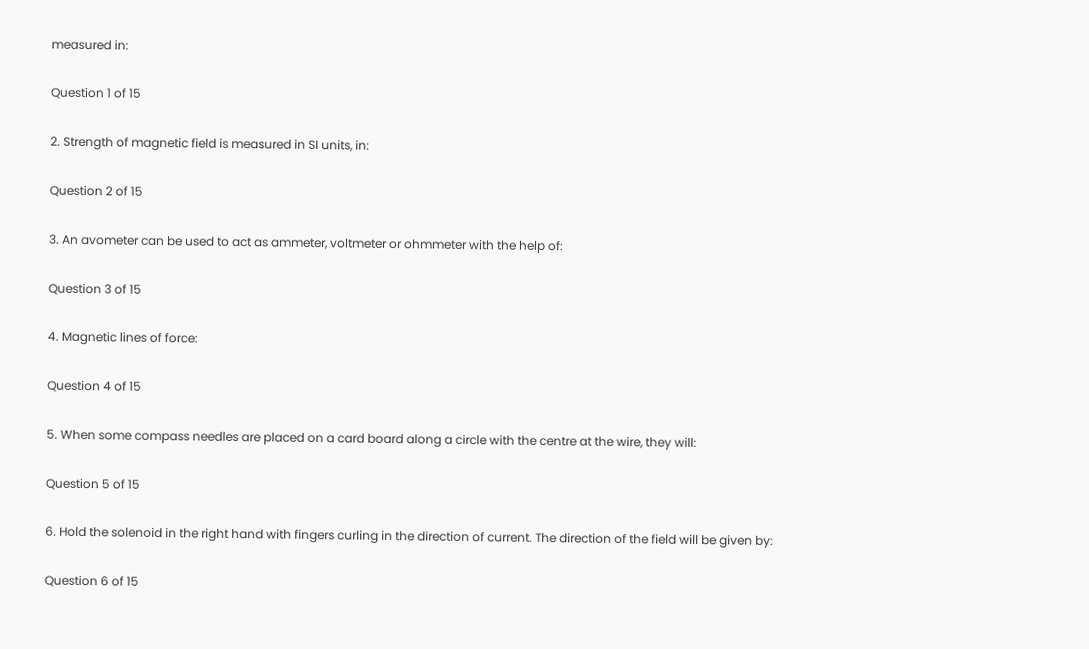measured in:

Question 1 of 15

2. Strength of magnetic field is measured in SI units, in:

Question 2 of 15

3. An avometer can be used to act as ammeter, voltmeter or ohmmeter with the help of:

Question 3 of 15

4. Magnetic lines of force:

Question 4 of 15

5. When some compass needles are placed on a card board along a circle with the centre at the wire, they will:

Question 5 of 15

6. Hold the solenoid in the right hand with fingers curling in the direction of current. The direction of the field will be given by:

Question 6 of 15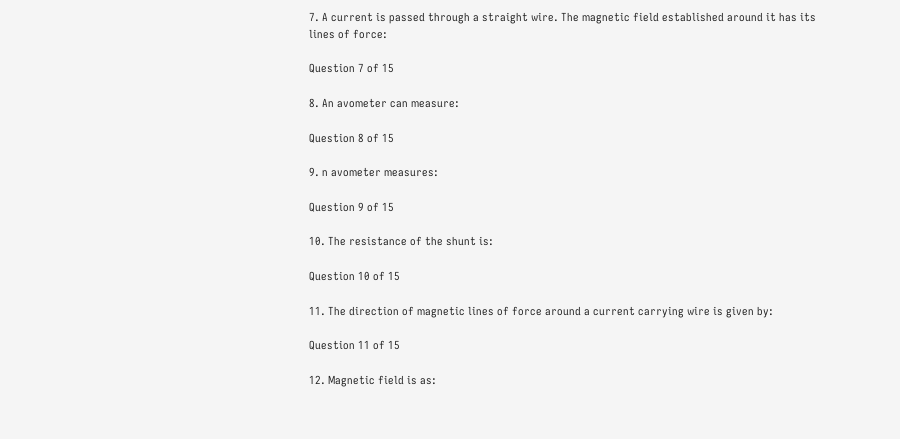7. A current is passed through a straight wire. The magnetic field established around it has its lines of force:

Question 7 of 15

8. An avometer can measure:

Question 8 of 15

9. n avometer measures:

Question 9 of 15

10. The resistance of the shunt is:

Question 10 of 15

11. The direction of magnetic lines of force around a current carrying wire is given by:

Question 11 of 15

12. Magnetic field is as: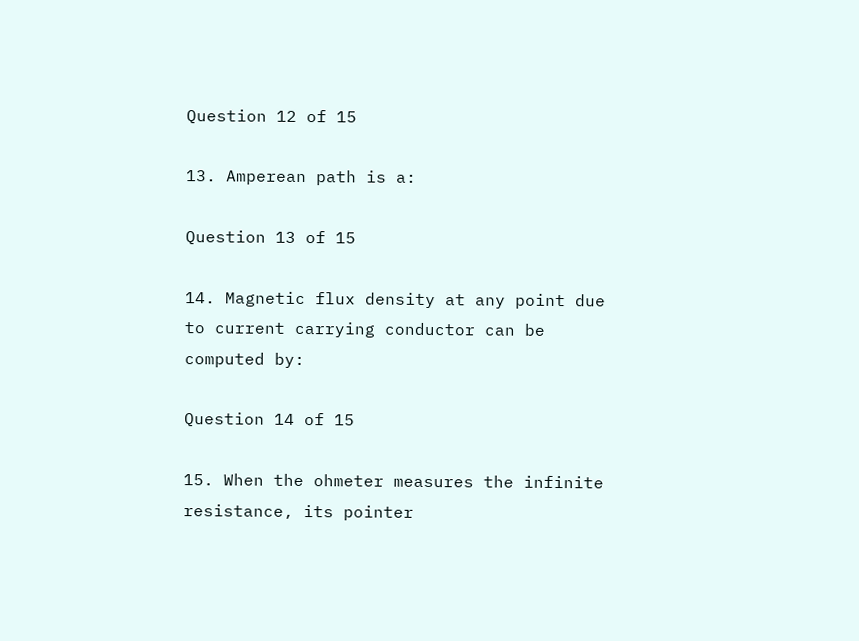Question 12 of 15

13. Amperean path is a:

Question 13 of 15

14. Magnetic flux density at any point due to current carrying conductor can be computed by:

Question 14 of 15

15. When the ohmeter measures the infinite resistance, its pointer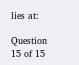lies at:

Question 15 of 15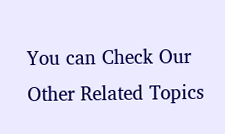You can Check Our Other Related Topics